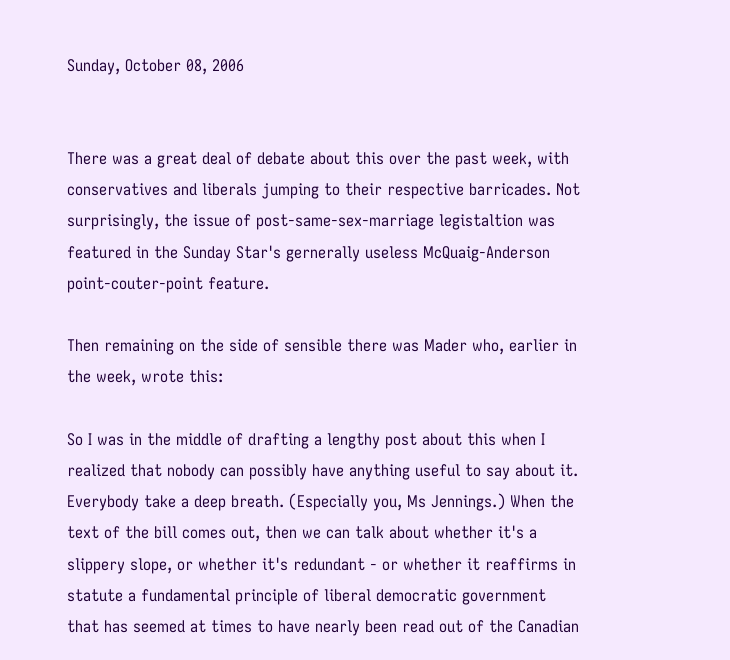Sunday, October 08, 2006


There was a great deal of debate about this over the past week, with conservatives and liberals jumping to their respective barricades. Not surprisingly, the issue of post-same-sex-marriage legistaltion was featured in the Sunday Star's gernerally useless McQuaig-Anderson point-couter-point feature.

Then remaining on the side of sensible there was Mader who, earlier in the week, wrote this:

So I was in the middle of drafting a lengthy post about this when I realized that nobody can possibly have anything useful to say about it.
Everybody take a deep breath. (Especially you, Ms Jennings.) When the text of the bill comes out, then we can talk about whether it's a slippery slope, or whether it's redundant - or whether it reaffirms in statute a fundamental principle of liberal democratic government that has seemed at times to have nearly been read out of the Canadian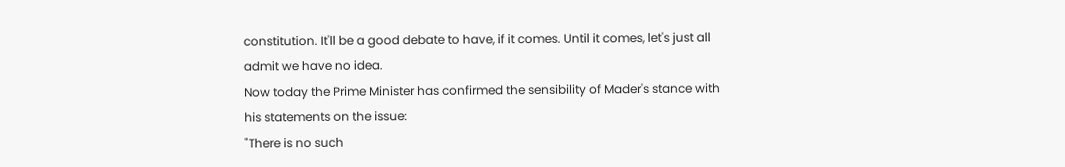constitution. It'll be a good debate to have, if it comes. Until it comes, let's just all admit we have no idea.
Now today the Prime Minister has confirmed the sensibility of Mader's stance with his statements on the issue:
"There is no such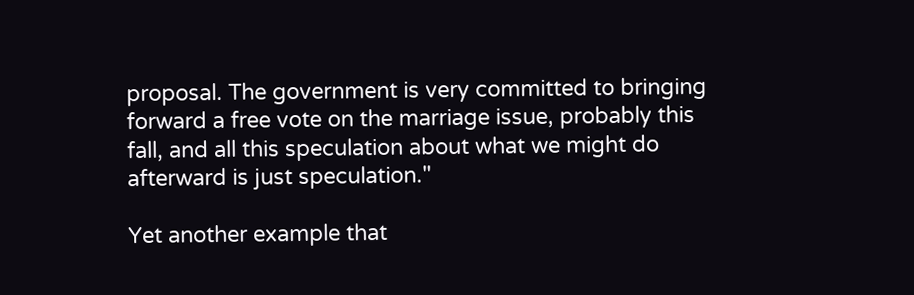proposal. The government is very committed to bringing forward a free vote on the marriage issue, probably this fall, and all this speculation about what we might do afterward is just speculation."

Yet another example that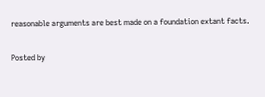reasonable arguments are best made on a foundation extant facts.

Posted by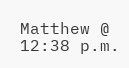Matthew @ 12:38 p.m.